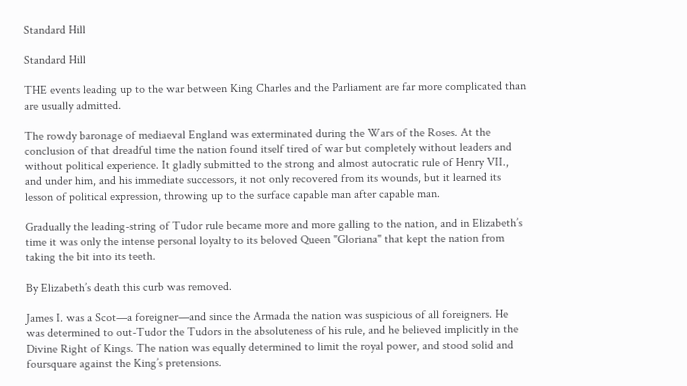Standard Hill

Standard Hill

THE events leading up to the war between King Charles and the Parliament are far more complicated than are usually admitted.

The rowdy baronage of mediaeval England was exterminated during the Wars of the Roses. At the conclusion of that dreadful time the nation found itself tired of war but completely without leaders and without political experience. It gladly submitted to the strong and almost autocratic rule of Henry VII., and under him, and his immediate successors, it not only recovered from its wounds, but it learned its lesson of political expression, throwing up to the surface capable man after capable man.

Gradually the leading-string of Tudor rule became more and more galling to the nation, and in Elizabeth’s time it was only the intense personal loyalty to its beloved Queen "Gloriana" that kept the nation from taking the bit into its teeth.

By Elizabeth’s death this curb was removed.

James I. was a Scot—a foreigner—and since the Armada the nation was suspicious of all foreigners. He was determined to out-Tudor the Tudors in the absoluteness of his rule, and he believed implicitly in the Divine Right of Kings. The nation was equally determined to limit the royal power, and stood solid and foursquare against the King’s pretensions.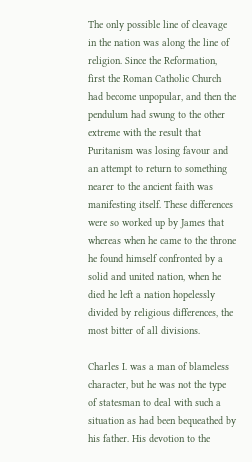The only possible line of cleavage in the nation was along the line of religion. Since the Reformation, first the Roman Catholic Church had become unpopular, and then the pendulum had swung to the other extreme with the result that Puritanism was losing favour and an attempt to return to something nearer to the ancient faith was manifesting itself. These differences were so worked up by James that whereas when he came to the throne he found himself confronted by a solid and united nation, when he died he left a nation hopelessly divided by religious differences, the most bitter of all divisions.

Charles I. was a man of blameless character, but he was not the type of statesman to deal with such a situation as had been bequeathed by his father. His devotion to the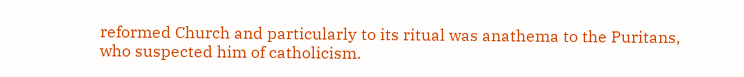reformed Church and particularly to its ritual was anathema to the Puritans, who suspected him of catholicism.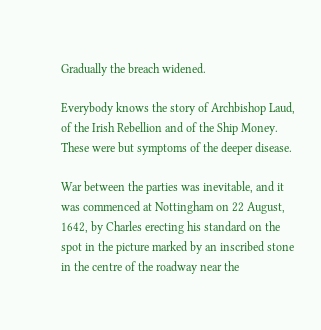Gradually the breach widened.

Everybody knows the story of Archbishop Laud, of the Irish Rebellion and of the Ship Money. These were but symptoms of the deeper disease.

War between the parties was inevitable, and it was commenced at Nottingham on 22 August, 1642, by Charles erecting his standard on the spot in the picture marked by an inscribed stone in the centre of the roadway near the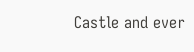Castle and ever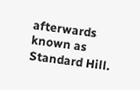afterwards known as Standard Hill.